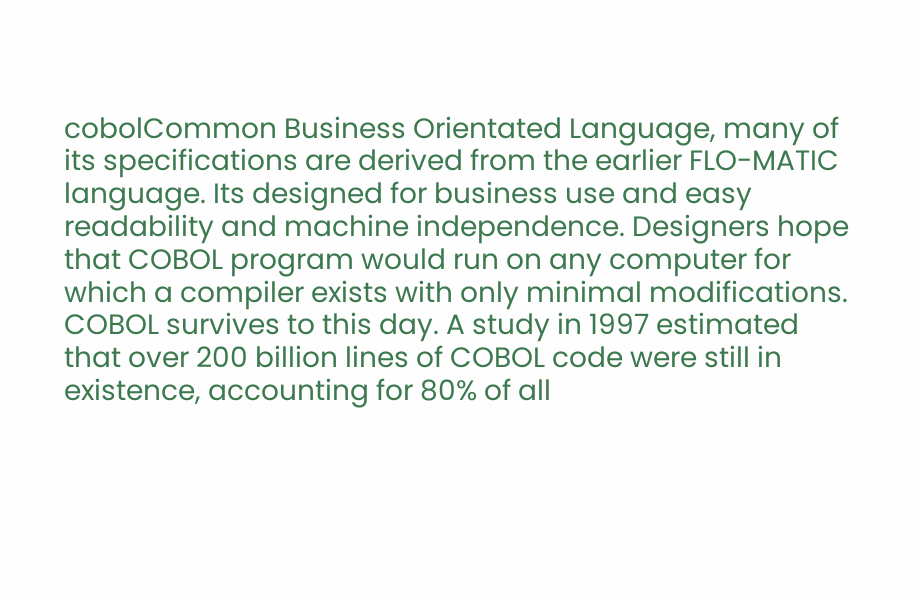cobolCommon Business Orientated Language, many of its specifications are derived from the earlier FLO-MATIC language. Its designed for business use and easy readability and machine independence. Designers hope that COBOL program would run on any computer for which a compiler exists with only minimal modifications. COBOL survives to this day. A study in 1997 estimated that over 200 billion lines of COBOL code were still in existence, accounting for 80% of all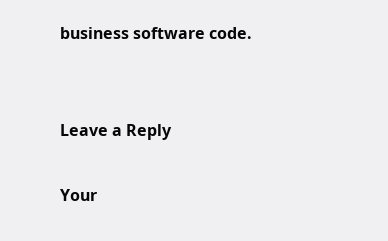business software code.


Leave a Reply

Your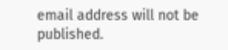email address will not be published.